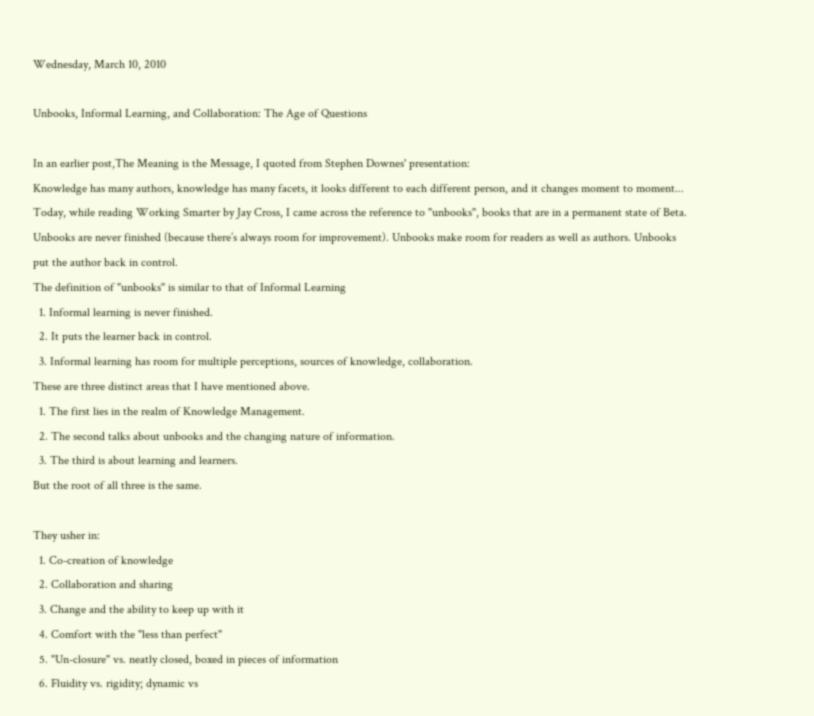Wednesday, March 10, 2010

Unbooks, Informal Learning, and Collaboration: The Age of Questions

In an earlier post,The Meaning is the Message, I quoted from Stephen Downes' presentation:
Knowledge has many authors, knowledge has many facets, it looks different to each different person, and it changes moment to moment...
Today, while reading Working Smarter by Jay Cross, I came across the reference to "unbooks", books that are in a permanent state of Beta.
Unbooks are never finished (because there’s always room for improvement). Unbooks make room for readers as well as authors. Unbooks put the author back in control.
The definition of "unbooks" is similar to that of Informal Learning
  1. Informal learning is never finished.
  2. It puts the learner back in control.
  3. Informal learning has room for multiple perceptions, sources of knowledge, collaboration.
These are three distinct areas that I have mentioned above.
  1. The first lies in the realm of Knowledge Management.
  2. The second talks about unbooks and the changing nature of information.
  3. The third is about learning and learners.
But the root of all three is the same.

They usher in:
  1. Co-creation of knowledge
  2. Collaboration and sharing
  3. Change and the ability to keep up with it
  4. Comfort with the "less than perfect"
  5. "Un-closure" vs. neatly closed, boxed in pieces of information
  6. Fluidity vs. rigidity; dynamic vs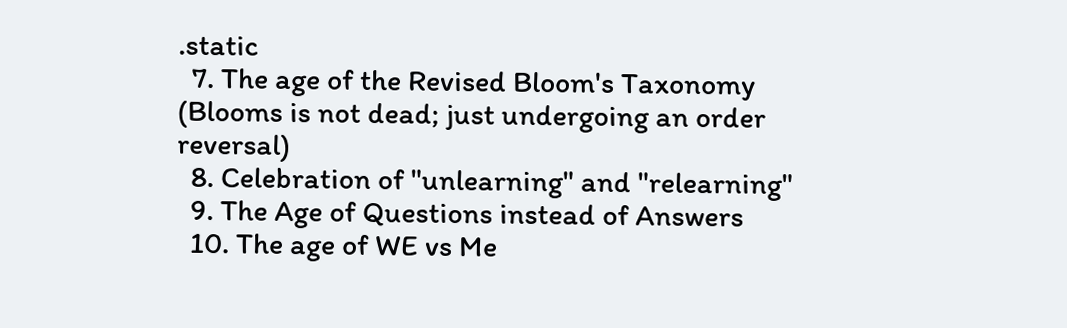.static
  7. The age of the Revised Bloom's Taxonomy (Blooms is not dead; just undergoing an order reversal)
  8. Celebration of "unlearning" and "relearning"
  9. The Age of Questions instead of Answers
  10. The age of WE vs Me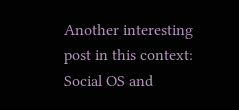Another interesting post in this context: Social OS and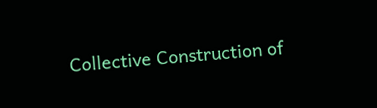Collective Construction of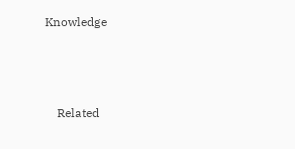Knowledge



    Related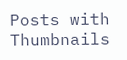Posts with Thumbnails